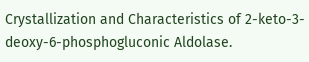Crystallization and Characteristics of 2-keto-3-deoxy-6-phosphogluconic Aldolase.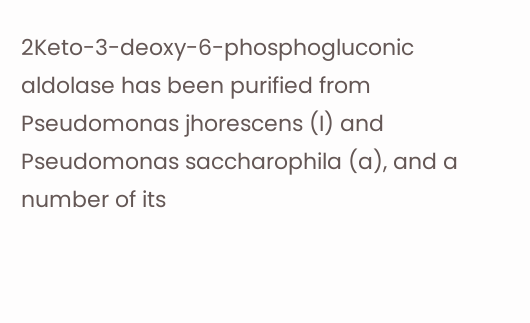2Keto-3-deoxy-6-phosphogluconic aldolase has been purified from Pseudomonas jhorescens (I) and Pseudomonas saccharophila (a), and a number of its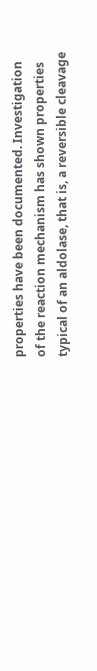properties have been documented. Investigation of the reaction mechanism has shown properties typical of an aldolase, that is, a reversible cleavage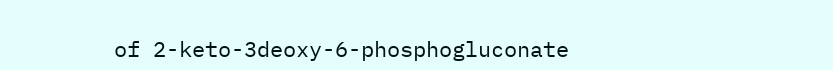of 2-keto-3deoxy-6-phosphogluconate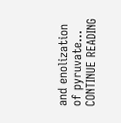and enolization of pyruvate… CONTINUE READING